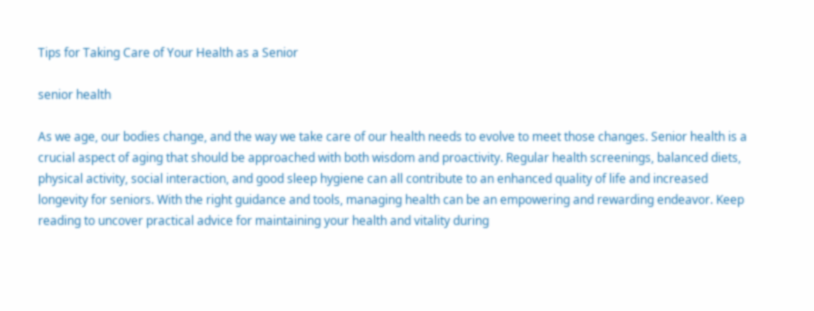Tips for Taking Care of Your Health as a Senior

senior health

As we age, our bodies change, and the way we take care of our health needs to evolve to meet those changes. Senior health is a crucial aspect of aging that should be approached with both wisdom and proactivity. Regular health screenings, balanced diets, physical activity, social interaction, and good sleep hygiene can all contribute to an enhanced quality of life and increased longevity for seniors. With the right guidance and tools, managing health can be an empowering and rewarding endeavor. Keep reading to uncover practical advice for maintaining your health and vitality during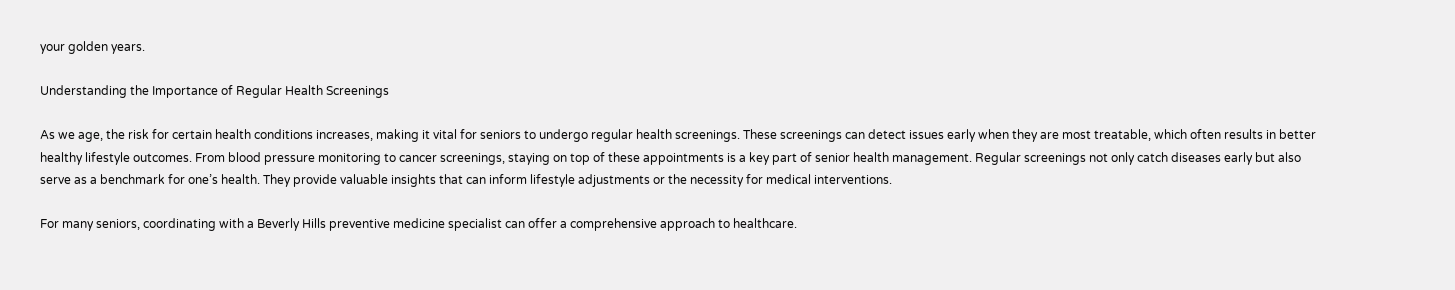your golden years.

Understanding the Importance of Regular Health Screenings

As we age, the risk for certain health conditions increases, making it vital for seniors to undergo regular health screenings. These screenings can detect issues early when they are most treatable, which often results in better healthy lifestyle outcomes. From blood pressure monitoring to cancer screenings, staying on top of these appointments is a key part of senior health management. Regular screenings not only catch diseases early but also serve as a benchmark for one’s health. They provide valuable insights that can inform lifestyle adjustments or the necessity for medical interventions.

For many seniors, coordinating with a Beverly Hills preventive medicine specialist can offer a comprehensive approach to healthcare.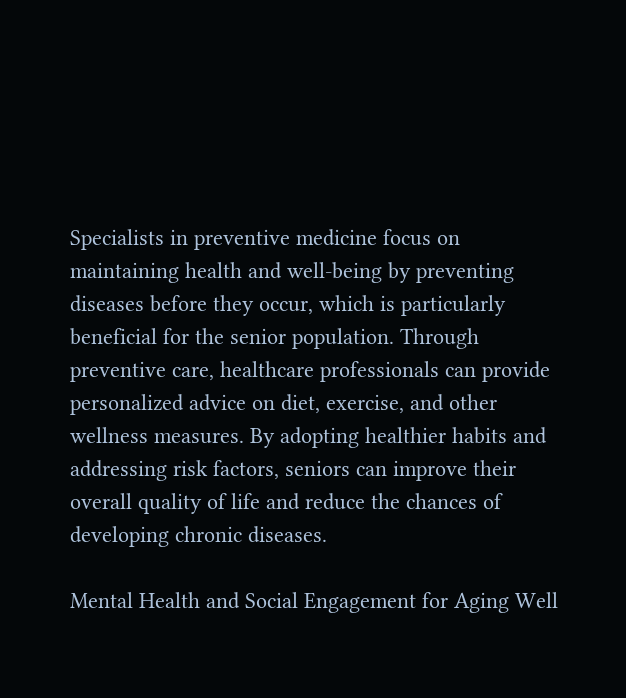Specialists in preventive medicine focus on maintaining health and well-being by preventing diseases before they occur, which is particularly beneficial for the senior population. Through preventive care, healthcare professionals can provide personalized advice on diet, exercise, and other wellness measures. By adopting healthier habits and addressing risk factors, seniors can improve their overall quality of life and reduce the chances of developing chronic diseases.

Mental Health and Social Engagement for Aging Well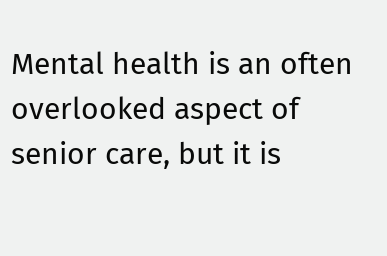Mental health is an often overlooked aspect of senior care, but it is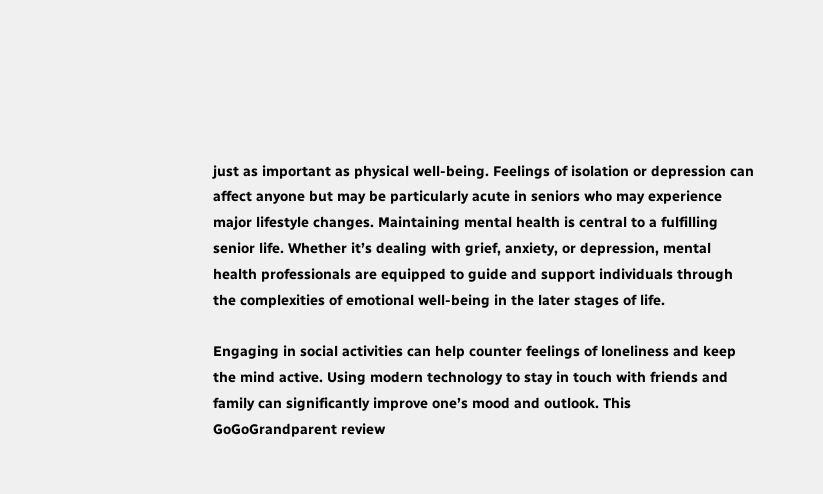just as important as physical well-being. Feelings of isolation or depression can affect anyone but may be particularly acute in seniors who may experience major lifestyle changes. Maintaining mental health is central to a fulfilling senior life. Whether it’s dealing with grief, anxiety, or depression, mental health professionals are equipped to guide and support individuals through the complexities of emotional well-being in the later stages of life.

Engaging in social activities can help counter feelings of loneliness and keep the mind active. Using modern technology to stay in touch with friends and family can significantly improve one’s mood and outlook. This GoGoGrandparent review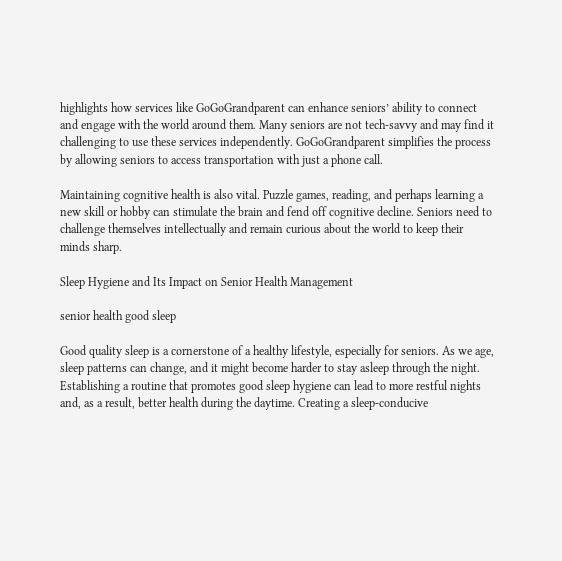highlights how services like GoGoGrandparent can enhance seniors’ ability to connect and engage with the world around them. Many seniors are not tech-savvy and may find it challenging to use these services independently. GoGoGrandparent simplifies the process by allowing seniors to access transportation with just a phone call.

Maintaining cognitive health is also vital. Puzzle games, reading, and perhaps learning a new skill or hobby can stimulate the brain and fend off cognitive decline. Seniors need to challenge themselves intellectually and remain curious about the world to keep their minds sharp.

Sleep Hygiene and Its Impact on Senior Health Management

senior health good sleep

Good quality sleep is a cornerstone of a healthy lifestyle, especially for seniors. As we age, sleep patterns can change, and it might become harder to stay asleep through the night. Establishing a routine that promotes good sleep hygiene can lead to more restful nights and, as a result, better health during the daytime. Creating a sleep-conducive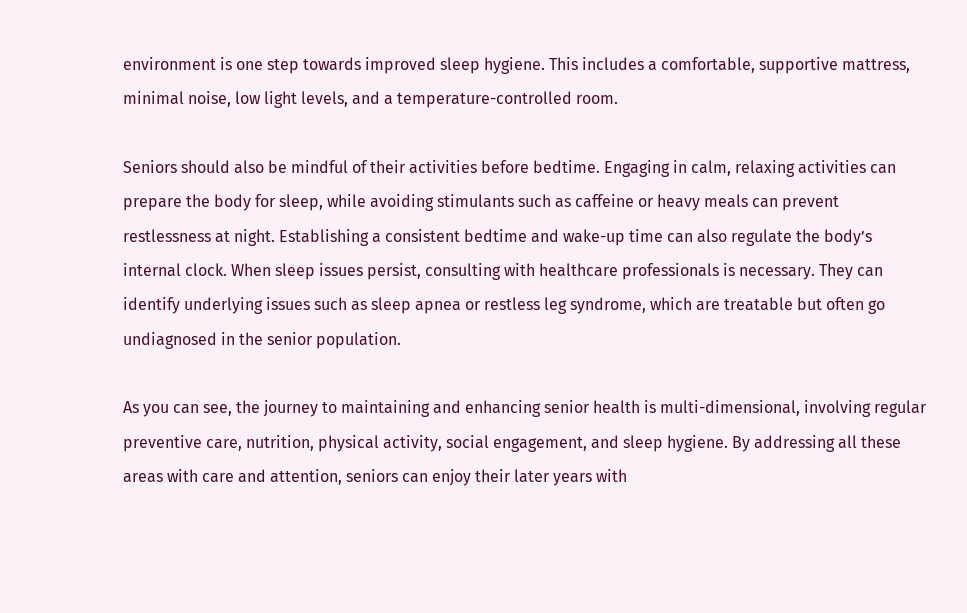environment is one step towards improved sleep hygiene. This includes a comfortable, supportive mattress, minimal noise, low light levels, and a temperature-controlled room.

Seniors should also be mindful of their activities before bedtime. Engaging in calm, relaxing activities can prepare the body for sleep, while avoiding stimulants such as caffeine or heavy meals can prevent restlessness at night. Establishing a consistent bedtime and wake-up time can also regulate the body’s internal clock. When sleep issues persist, consulting with healthcare professionals is necessary. They can identify underlying issues such as sleep apnea or restless leg syndrome, which are treatable but often go undiagnosed in the senior population.

As you can see, the journey to maintaining and enhancing senior health is multi-dimensional, involving regular preventive care, nutrition, physical activity, social engagement, and sleep hygiene. By addressing all these areas with care and attention, seniors can enjoy their later years with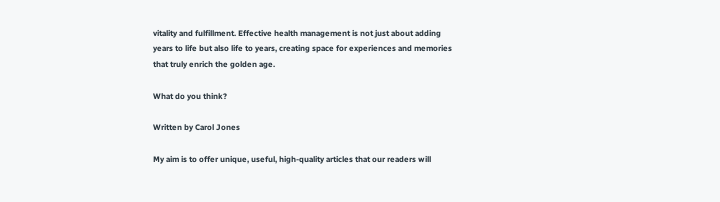vitality and fulfillment. Effective health management is not just about adding years to life but also life to years, creating space for experiences and memories that truly enrich the golden age.

What do you think?

Written by Carol Jones

My aim is to offer unique, useful, high-quality articles that our readers will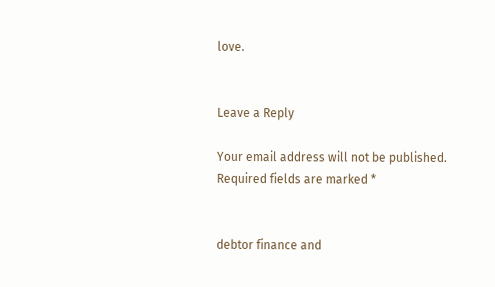love.


Leave a Reply

Your email address will not be published. Required fields are marked *


debtor finance and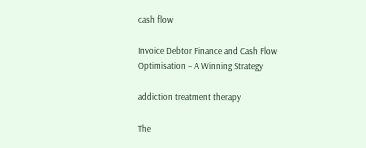cash flow

Invoice Debtor Finance and Cash Flow Optimisation – A Winning Strategy

addiction treatment therapy

The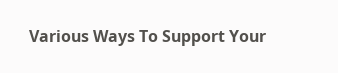Various Ways To Support Your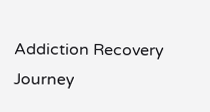Addiction Recovery Journey